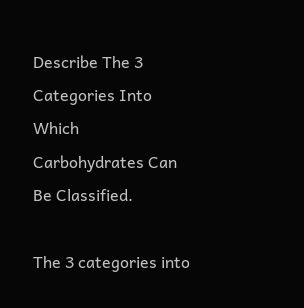Describe The 3 Categories Into Which Carbohydrates Can Be Classified.

The 3 categories into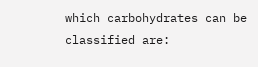which carbohydrates can be classified are: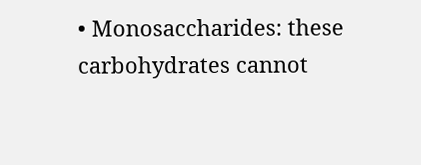• Monosaccharides: these carbohydrates cannot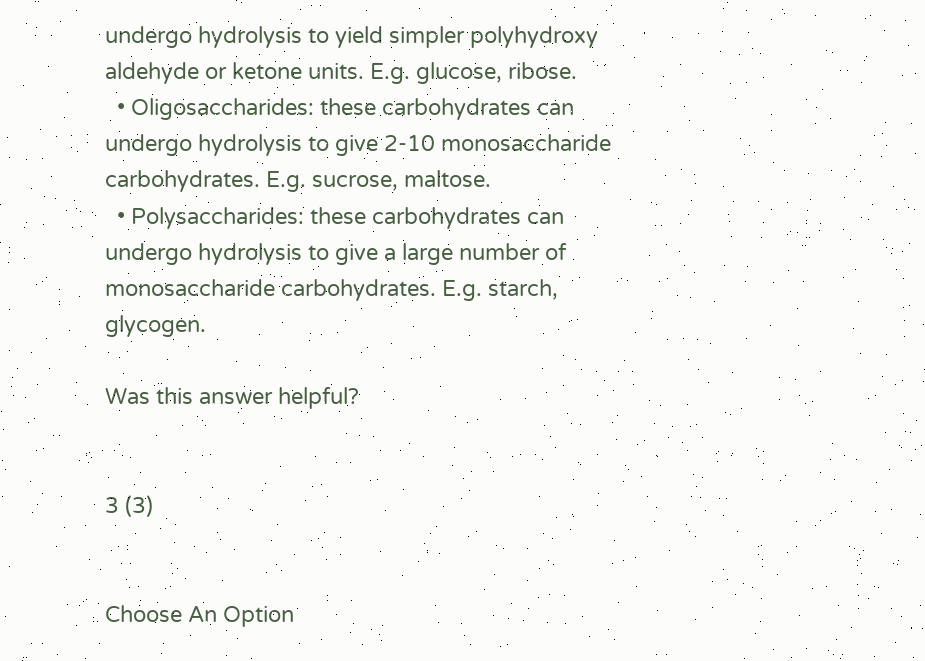undergo hydrolysis to yield simpler polyhydroxy aldehyde or ketone units. E.g. glucose, ribose.
  • Oligosaccharides: these carbohydrates can undergo hydrolysis to give 2-10 monosaccharide carbohydrates. E.g. sucrose, maltose.
  • Polysaccharides: these carbohydrates can undergo hydrolysis to give a large number of monosaccharide carbohydrates. E.g. starch, glycogen.

Was this answer helpful?


3 (3)


Choose An Option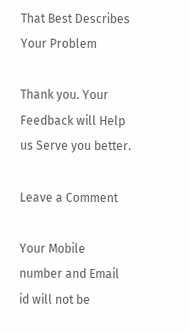That Best Describes Your Problem

Thank you. Your Feedback will Help us Serve you better.

Leave a Comment

Your Mobile number and Email id will not be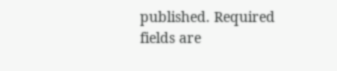published. Required fields are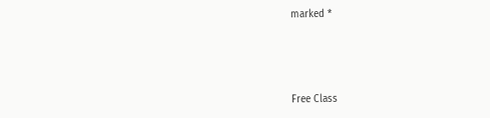marked *




Free Class